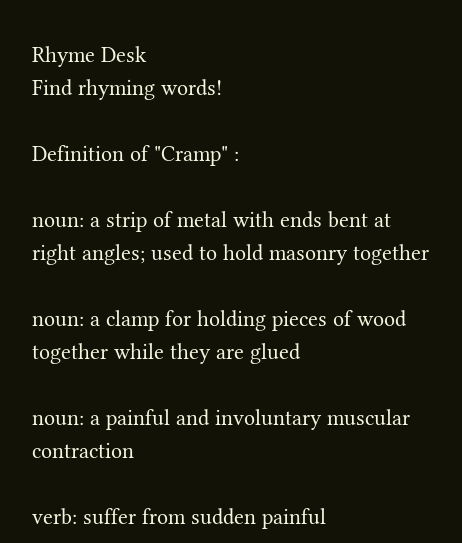Rhyme Desk
Find rhyming words!

Definition of "Cramp" :

noun: a strip of metal with ends bent at right angles; used to hold masonry together

noun: a clamp for holding pieces of wood together while they are glued

noun: a painful and involuntary muscular contraction

verb: suffer from sudden painful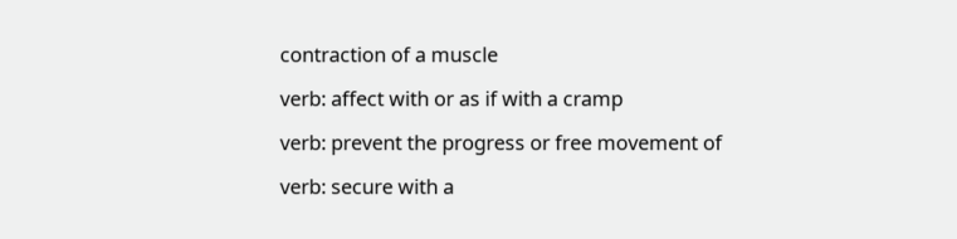contraction of a muscle

verb: affect with or as if with a cramp

verb: prevent the progress or free movement of

verb: secure with a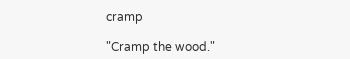cramp

"Cramp the wood."